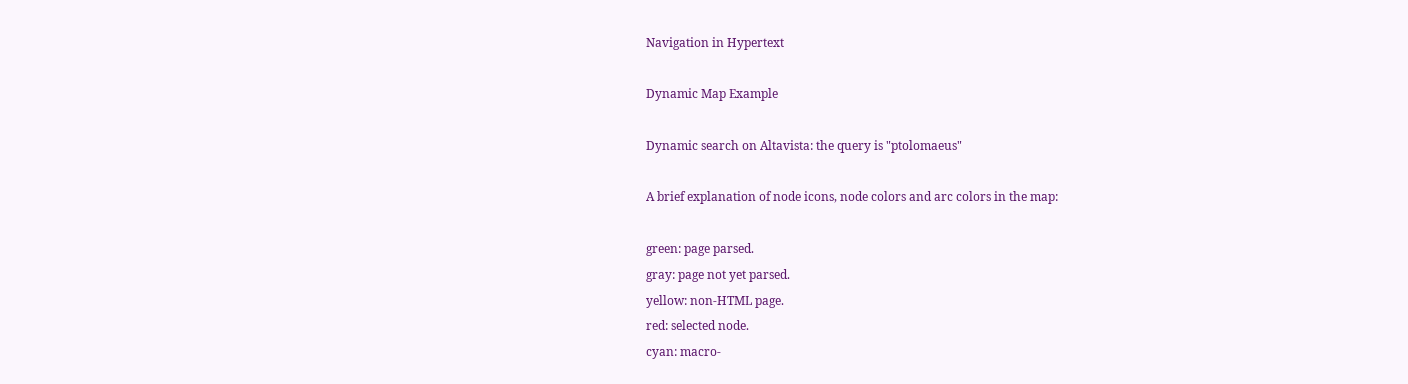Navigation in Hypertext

Dynamic Map Example

Dynamic search on Altavista: the query is "ptolomaeus"

A brief explanation of node icons, node colors and arc colors in the map:

green: page parsed.
gray: page not yet parsed.
yellow: non-HTML page.
red: selected node.
cyan: macro-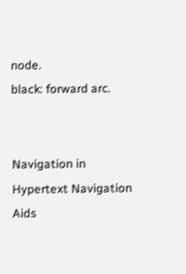node.
black: forward arc.


Navigation in Hypertext Navigation Aids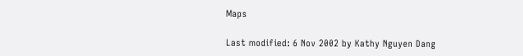Maps

Last modified: 6 Nov 2002 by Kathy Nguyen Dang